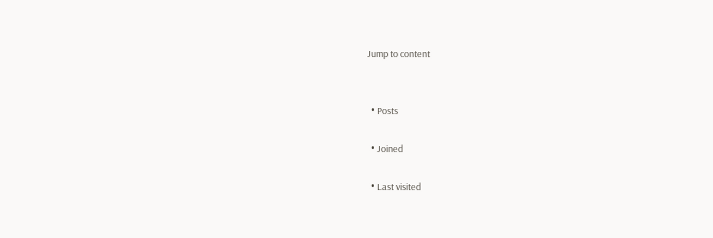Jump to content


  • Posts

  • Joined

  • Last visited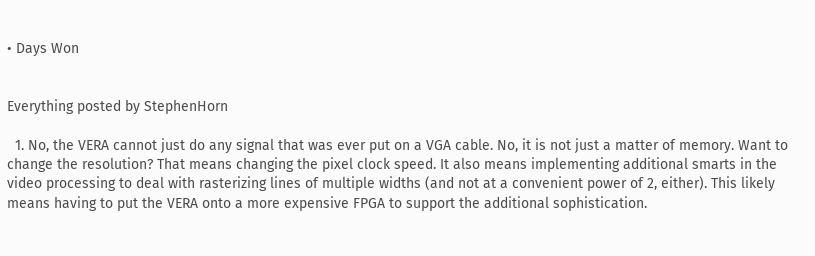• Days Won


Everything posted by StephenHorn

  1. No, the VERA cannot just do any signal that was ever put on a VGA cable. No, it is not just a matter of memory. Want to change the resolution? That means changing the pixel clock speed. It also means implementing additional smarts in the video processing to deal with rasterizing lines of multiple widths (and not at a convenient power of 2, either). This likely means having to put the VERA onto a more expensive FPGA to support the additional sophistication.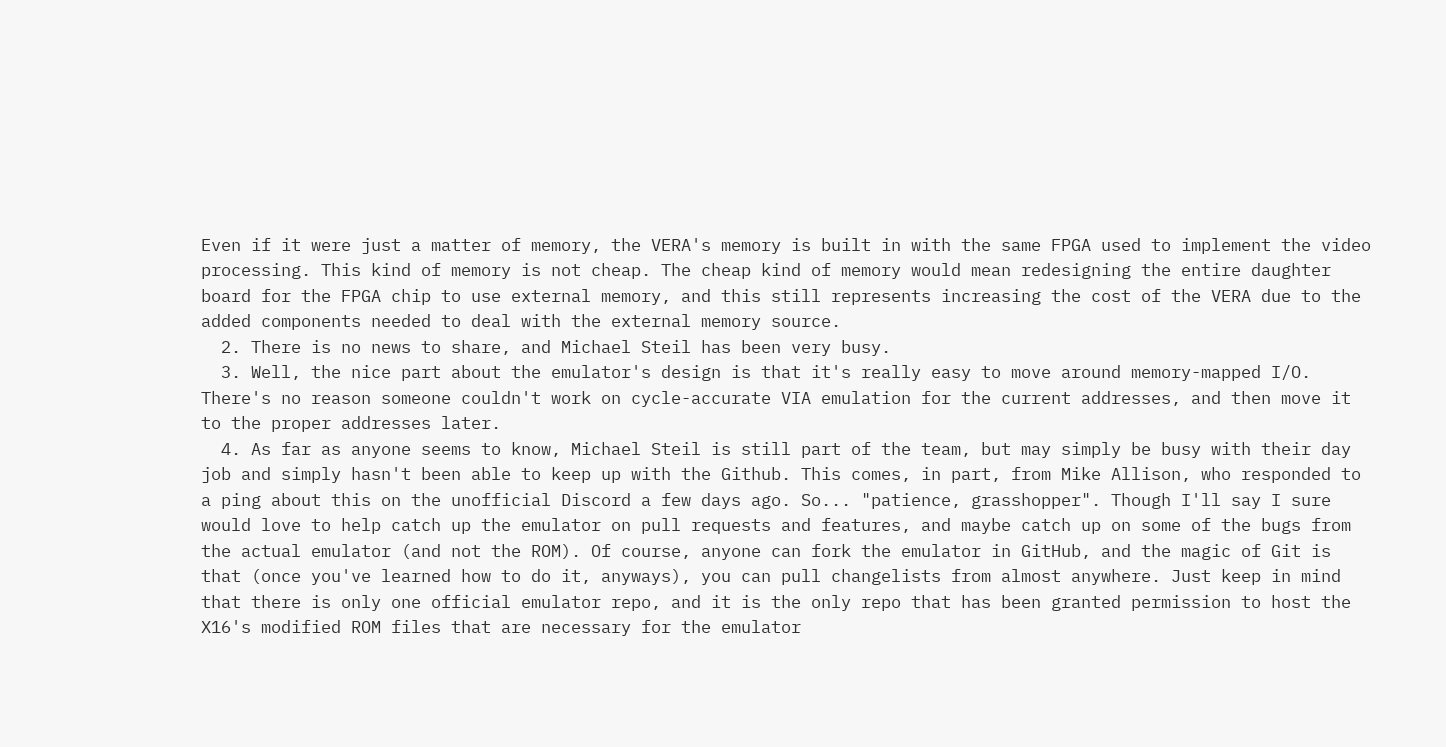Even if it were just a matter of memory, the VERA's memory is built in with the same FPGA used to implement the video processing. This kind of memory is not cheap. The cheap kind of memory would mean redesigning the entire daughter board for the FPGA chip to use external memory, and this still represents increasing the cost of the VERA due to the added components needed to deal with the external memory source.
  2. There is no news to share, and Michael Steil has been very busy.
  3. Well, the nice part about the emulator's design is that it's really easy to move around memory-mapped I/O. There's no reason someone couldn't work on cycle-accurate VIA emulation for the current addresses, and then move it to the proper addresses later.
  4. As far as anyone seems to know, Michael Steil is still part of the team, but may simply be busy with their day job and simply hasn't been able to keep up with the Github. This comes, in part, from Mike Allison, who responded to a ping about this on the unofficial Discord a few days ago. So... "patience, grasshopper". Though I'll say I sure would love to help catch up the emulator on pull requests and features, and maybe catch up on some of the bugs from the actual emulator (and not the ROM). Of course, anyone can fork the emulator in GitHub, and the magic of Git is that (once you've learned how to do it, anyways), you can pull changelists from almost anywhere. Just keep in mind that there is only one official emulator repo, and it is the only repo that has been granted permission to host the X16's modified ROM files that are necessary for the emulator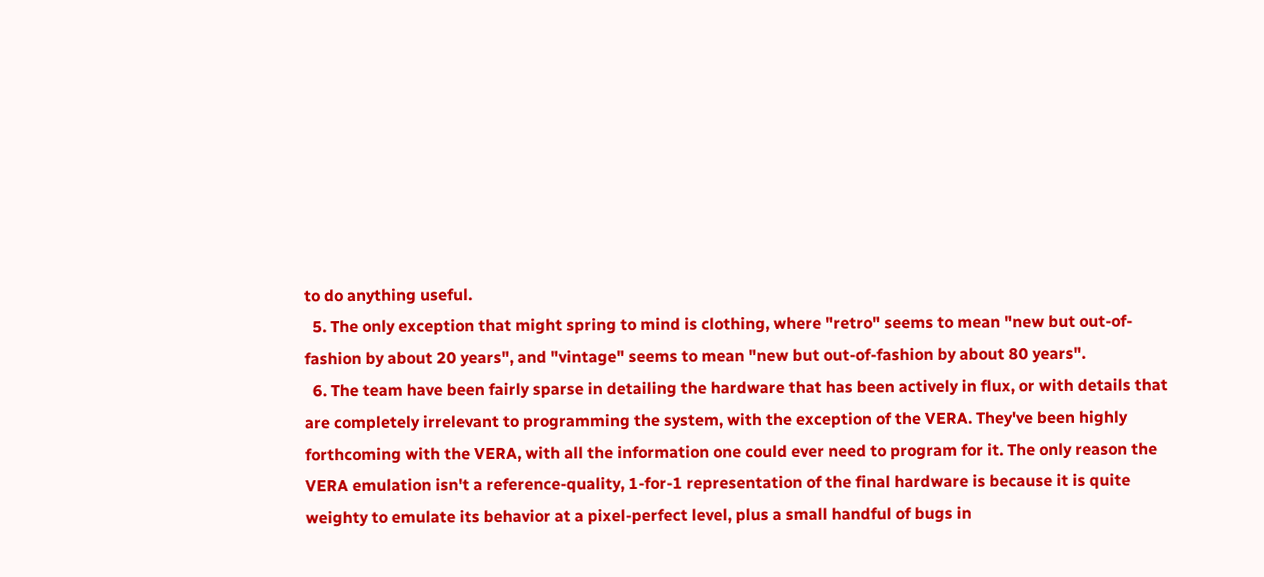to do anything useful.
  5. The only exception that might spring to mind is clothing, where "retro" seems to mean "new but out-of-fashion by about 20 years", and "vintage" seems to mean "new but out-of-fashion by about 80 years".
  6. The team have been fairly sparse in detailing the hardware that has been actively in flux, or with details that are completely irrelevant to programming the system, with the exception of the VERA. They've been highly forthcoming with the VERA, with all the information one could ever need to program for it. The only reason the VERA emulation isn't a reference-quality, 1-for-1 representation of the final hardware is because it is quite weighty to emulate its behavior at a pixel-perfect level, plus a small handful of bugs in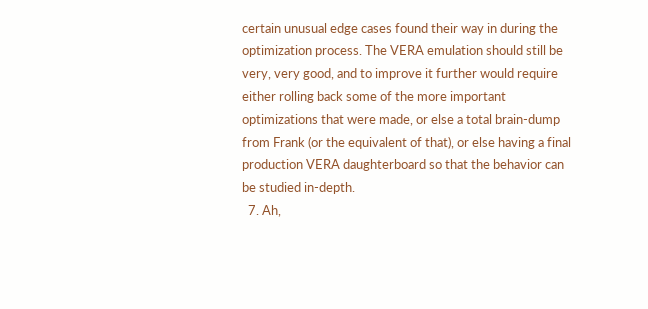certain unusual edge cases found their way in during the optimization process. The VERA emulation should still be very, very good, and to improve it further would require either rolling back some of the more important optimizations that were made, or else a total brain-dump from Frank (or the equivalent of that), or else having a final production VERA daughterboard so that the behavior can be studied in-depth.
  7. Ah,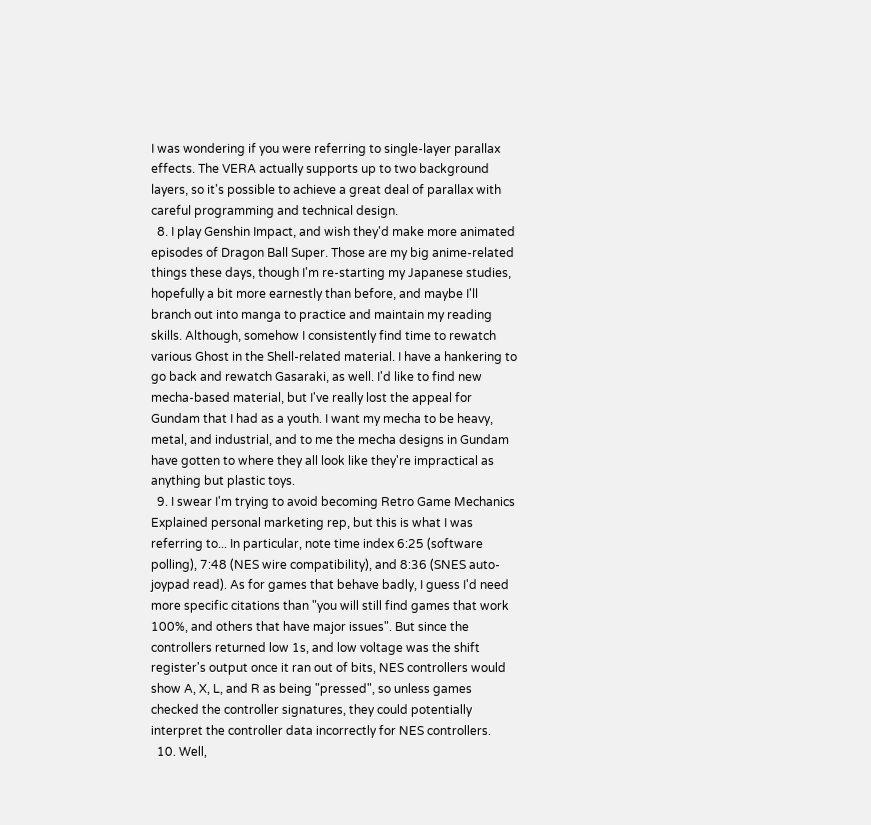I was wondering if you were referring to single-layer parallax effects. The VERA actually supports up to two background layers, so it's possible to achieve a great deal of parallax with careful programming and technical design.
  8. I play Genshin Impact, and wish they'd make more animated episodes of Dragon Ball Super. Those are my big anime-related things these days, though I'm re-starting my Japanese studies, hopefully a bit more earnestly than before, and maybe I'll branch out into manga to practice and maintain my reading skills. Although, somehow I consistently find time to rewatch various Ghost in the Shell-related material. I have a hankering to go back and rewatch Gasaraki, as well. I'd like to find new mecha-based material, but I've really lost the appeal for Gundam that I had as a youth. I want my mecha to be heavy, metal, and industrial, and to me the mecha designs in Gundam have gotten to where they all look like they're impractical as anything but plastic toys.
  9. I swear I'm trying to avoid becoming Retro Game Mechanics Explained personal marketing rep, but this is what I was referring to... In particular, note time index 6:25 (software polling), 7:48 (NES wire compatibility), and 8:36 (SNES auto-joypad read). As for games that behave badly, I guess I'd need more specific citations than "you will still find games that work 100%, and others that have major issues". But since the controllers returned low 1s, and low voltage was the shift register's output once it ran out of bits, NES controllers would show A, X, L, and R as being "pressed", so unless games checked the controller signatures, they could potentially interpret the controller data incorrectly for NES controllers.
  10. Well,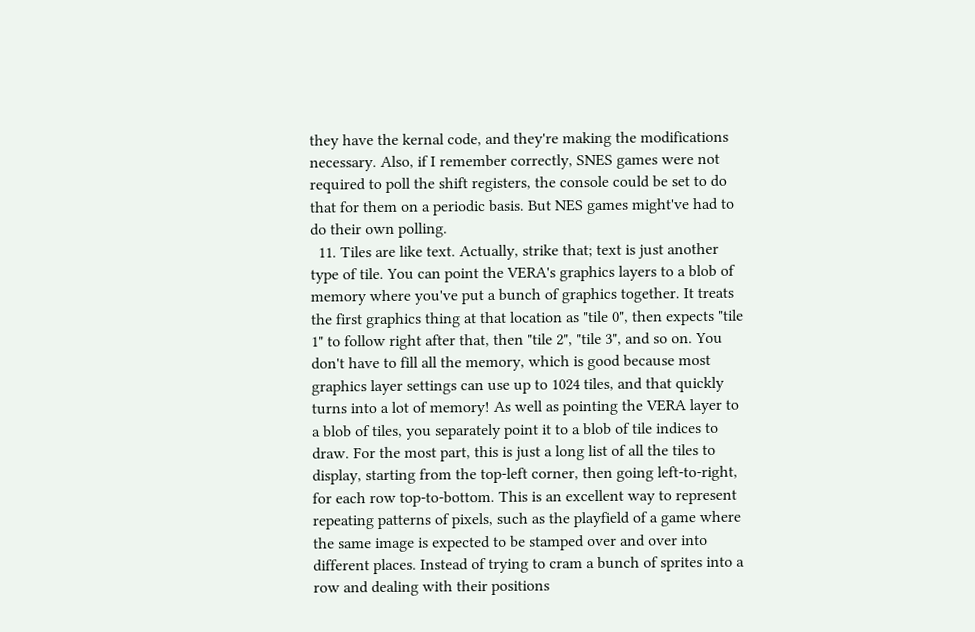they have the kernal code, and they're making the modifications necessary. Also, if I remember correctly, SNES games were not required to poll the shift registers, the console could be set to do that for them on a periodic basis. But NES games might've had to do their own polling.
  11. Tiles are like text. Actually, strike that; text is just another type of tile. You can point the VERA's graphics layers to a blob of memory where you've put a bunch of graphics together. It treats the first graphics thing at that location as "tile 0", then expects "tile 1" to follow right after that, then "tile 2", "tile 3", and so on. You don't have to fill all the memory, which is good because most graphics layer settings can use up to 1024 tiles, and that quickly turns into a lot of memory! As well as pointing the VERA layer to a blob of tiles, you separately point it to a blob of tile indices to draw. For the most part, this is just a long list of all the tiles to display, starting from the top-left corner, then going left-to-right, for each row top-to-bottom. This is an excellent way to represent repeating patterns of pixels, such as the playfield of a game where the same image is expected to be stamped over and over into different places. Instead of trying to cram a bunch of sprites into a row and dealing with their positions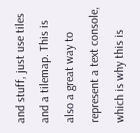and stuff, just use tiles and a tilemap. This is also a great way to represent a text console, which is why this is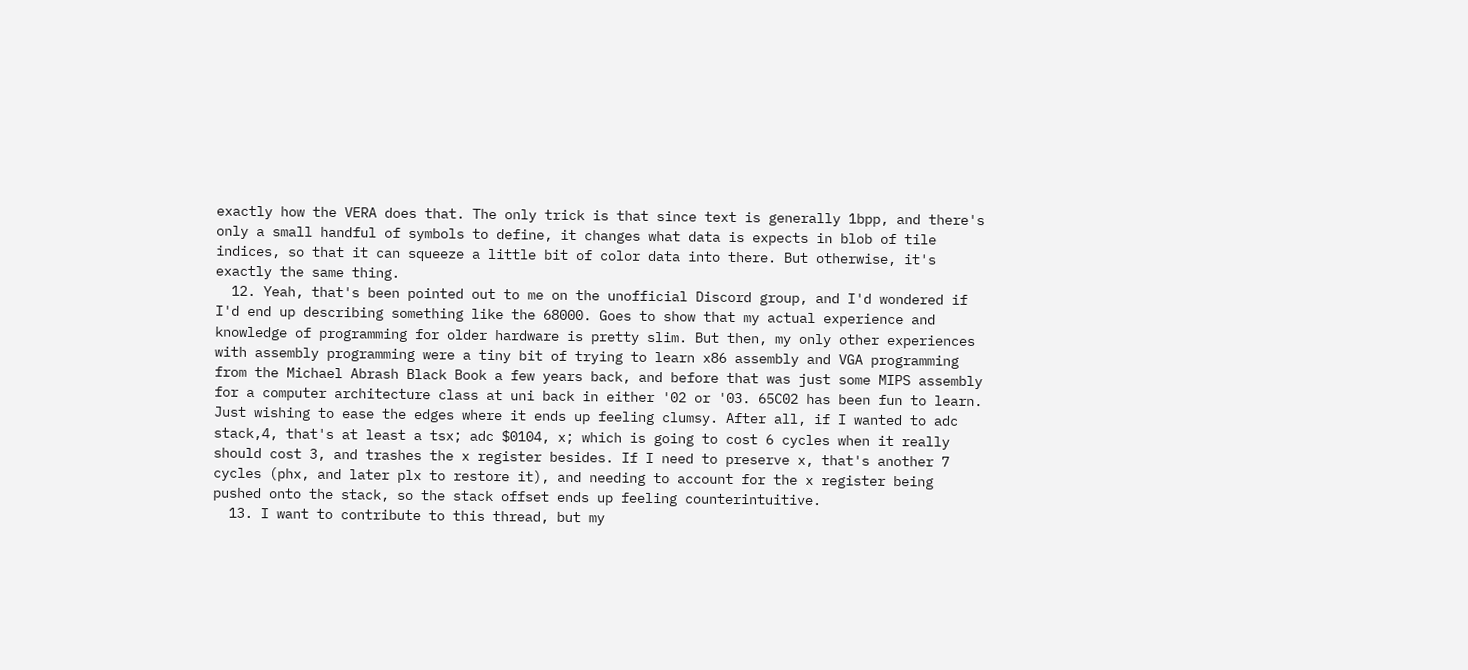exactly how the VERA does that. The only trick is that since text is generally 1bpp, and there's only a small handful of symbols to define, it changes what data is expects in blob of tile indices, so that it can squeeze a little bit of color data into there. But otherwise, it's exactly the same thing.
  12. Yeah, that's been pointed out to me on the unofficial Discord group, and I'd wondered if I'd end up describing something like the 68000. Goes to show that my actual experience and knowledge of programming for older hardware is pretty slim. But then, my only other experiences with assembly programming were a tiny bit of trying to learn x86 assembly and VGA programming from the Michael Abrash Black Book a few years back, and before that was just some MIPS assembly for a computer architecture class at uni back in either '02 or '03. 65C02 has been fun to learn. Just wishing to ease the edges where it ends up feeling clumsy. After all, if I wanted to adc stack,4, that's at least a tsx; adc $0104, x; which is going to cost 6 cycles when it really should cost 3, and trashes the x register besides. If I need to preserve x, that's another 7 cycles (phx, and later plx to restore it), and needing to account for the x register being pushed onto the stack, so the stack offset ends up feeling counterintuitive.
  13. I want to contribute to this thread, but my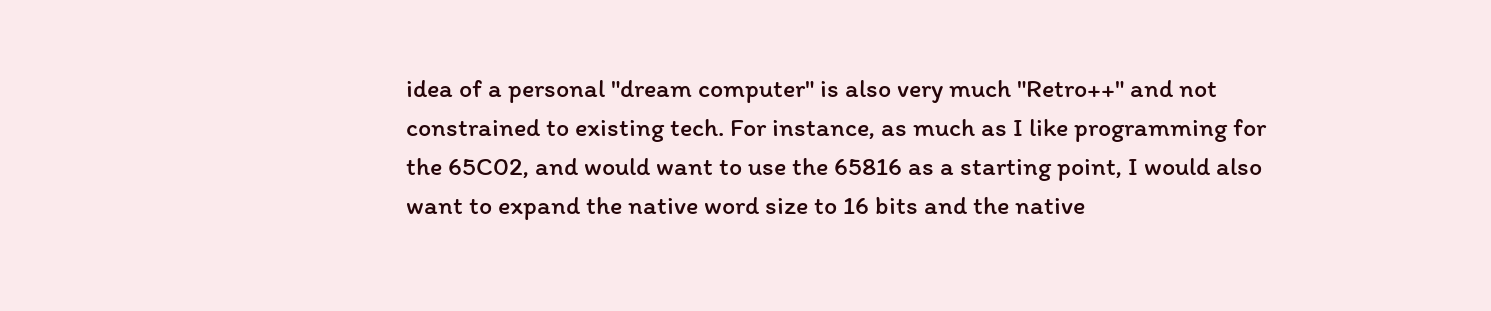idea of a personal "dream computer" is also very much "Retro++" and not constrained to existing tech. For instance, as much as I like programming for the 65C02, and would want to use the 65816 as a starting point, I would also want to expand the native word size to 16 bits and the native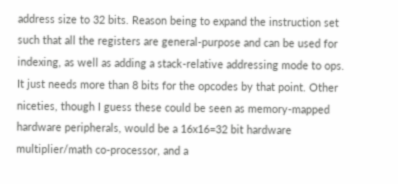address size to 32 bits. Reason being to expand the instruction set such that all the registers are general-purpose and can be used for indexing, as well as adding a stack-relative addressing mode to ops. It just needs more than 8 bits for the opcodes by that point. Other niceties, though I guess these could be seen as memory-mapped hardware peripherals, would be a 16x16=32 bit hardware multiplier/math co-processor, and a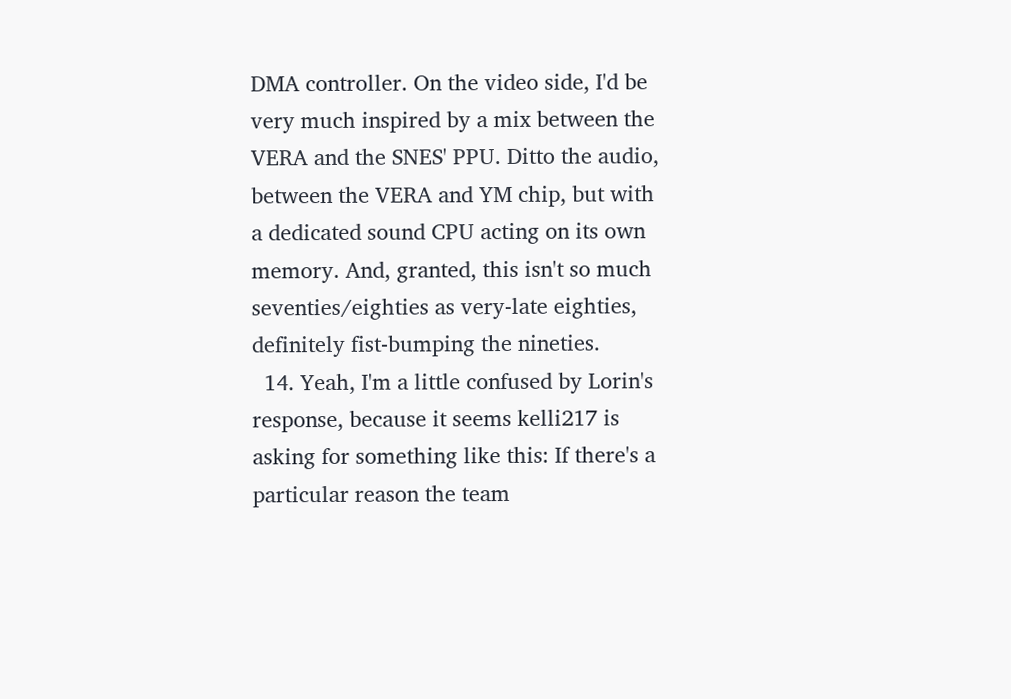DMA controller. On the video side, I'd be very much inspired by a mix between the VERA and the SNES' PPU. Ditto the audio, between the VERA and YM chip, but with a dedicated sound CPU acting on its own memory. And, granted, this isn't so much seventies/eighties as very-late eighties, definitely fist-bumping the nineties.
  14. Yeah, I'm a little confused by Lorin's response, because it seems kelli217 is asking for something like this: If there's a particular reason the team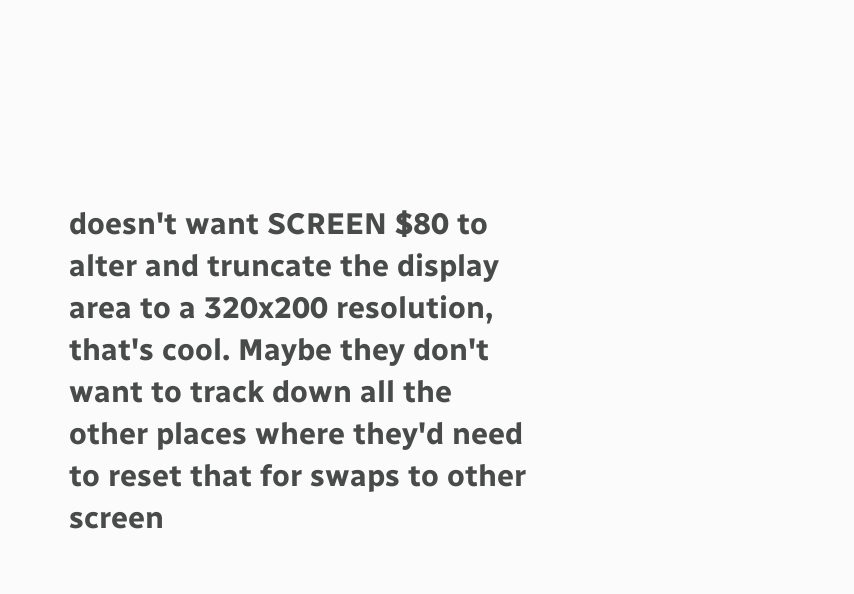doesn't want SCREEN $80 to alter and truncate the display area to a 320x200 resolution, that's cool. Maybe they don't want to track down all the other places where they'd need to reset that for swaps to other screen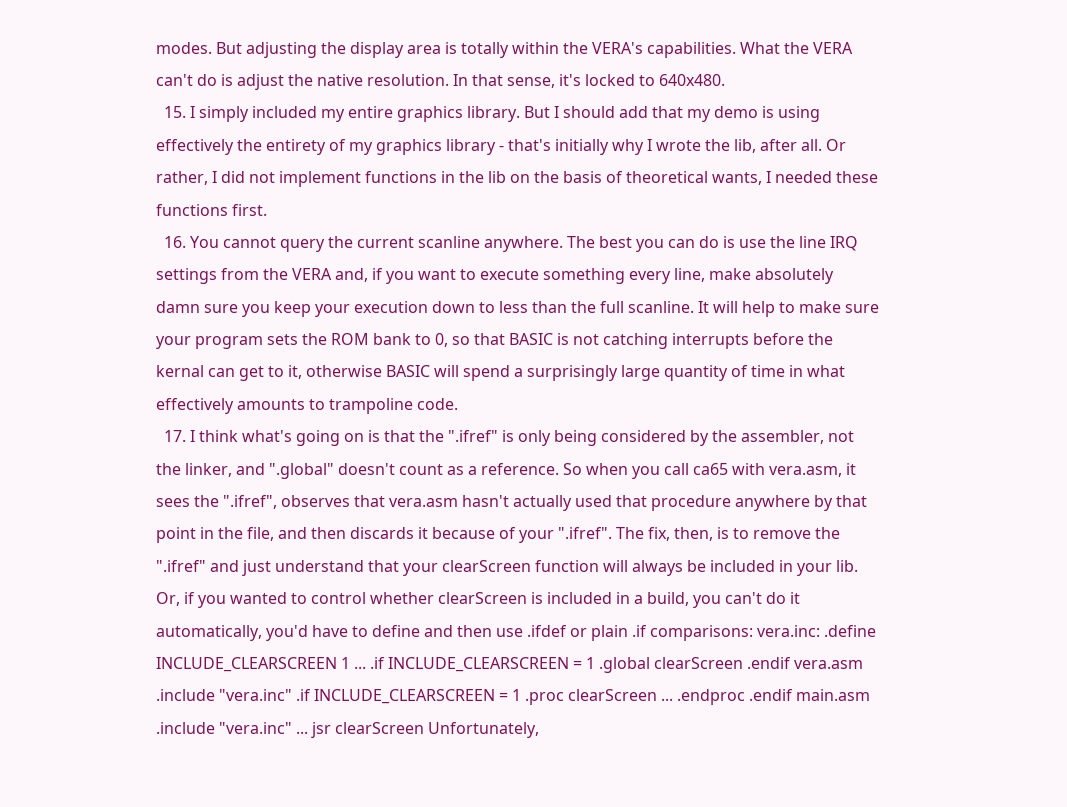modes. But adjusting the display area is totally within the VERA's capabilities. What the VERA can't do is adjust the native resolution. In that sense, it's locked to 640x480.
  15. I simply included my entire graphics library. But I should add that my demo is using effectively the entirety of my graphics library - that's initially why I wrote the lib, after all. Or rather, I did not implement functions in the lib on the basis of theoretical wants, I needed these functions first.
  16. You cannot query the current scanline anywhere. The best you can do is use the line IRQ settings from the VERA and, if you want to execute something every line, make absolutely damn sure you keep your execution down to less than the full scanline. It will help to make sure your program sets the ROM bank to 0, so that BASIC is not catching interrupts before the kernal can get to it, otherwise BASIC will spend a surprisingly large quantity of time in what effectively amounts to trampoline code.
  17. I think what's going on is that the ".ifref" is only being considered by the assembler, not the linker, and ".global" doesn't count as a reference. So when you call ca65 with vera.asm, it sees the ".ifref", observes that vera.asm hasn't actually used that procedure anywhere by that point in the file, and then discards it because of your ".ifref". The fix, then, is to remove the ".ifref" and just understand that your clearScreen function will always be included in your lib. Or, if you wanted to control whether clearScreen is included in a build, you can't do it automatically, you'd have to define and then use .ifdef or plain .if comparisons: vera.inc: .define INCLUDE_CLEARSCREEN 1 ... .if INCLUDE_CLEARSCREEN = 1 .global clearScreen .endif vera.asm .include "vera.inc" .if INCLUDE_CLEARSCREEN = 1 .proc clearScreen ... .endproc .endif main.asm .include "vera.inc" ... jsr clearScreen Unfortunately,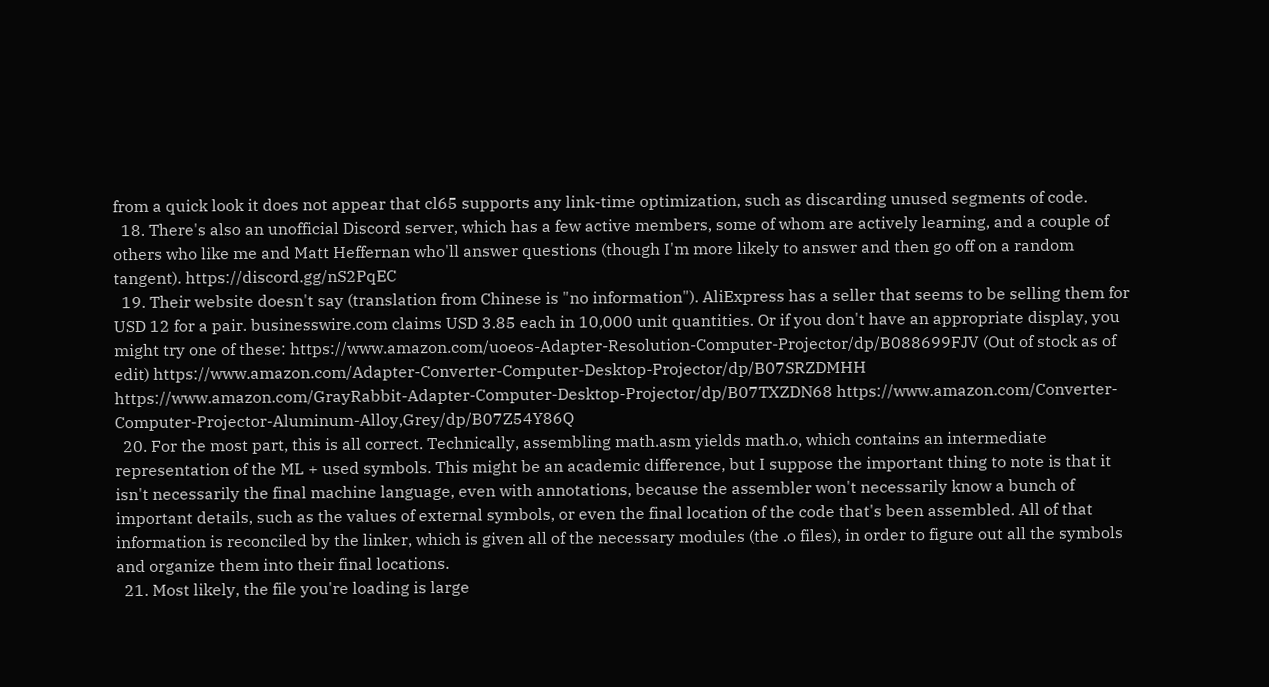from a quick look it does not appear that cl65 supports any link-time optimization, such as discarding unused segments of code.
  18. There's also an unofficial Discord server, which has a few active members, some of whom are actively learning, and a couple of others who like me and Matt Heffernan who'll answer questions (though I'm more likely to answer and then go off on a random tangent). https://discord.gg/nS2PqEC
  19. Their website doesn't say (translation from Chinese is "no information"). AliExpress has a seller that seems to be selling them for USD 12 for a pair. businesswire.com claims USD 3.85 each in 10,000 unit quantities. Or if you don't have an appropriate display, you might try one of these: https://www.amazon.com/uoeos-Adapter-Resolution-Computer-Projector/dp/B088699FJV (Out of stock as of edit) https://www.amazon.com/Adapter-Converter-Computer-Desktop-Projector/dp/B07SRZDMHH https://www.amazon.com/GrayRabbit-Adapter-Computer-Desktop-Projector/dp/B07TXZDN68 https://www.amazon.com/Converter-Computer-Projector-Aluminum-Alloy,Grey/dp/B07Z54Y86Q
  20. For the most part, this is all correct. Technically, assembling math.asm yields math.o, which contains an intermediate representation of the ML + used symbols. This might be an academic difference, but I suppose the important thing to note is that it isn't necessarily the final machine language, even with annotations, because the assembler won't necessarily know a bunch of important details, such as the values of external symbols, or even the final location of the code that's been assembled. All of that information is reconciled by the linker, which is given all of the necessary modules (the .o files), in order to figure out all the symbols and organize them into their final locations.
  21. Most likely, the file you're loading is large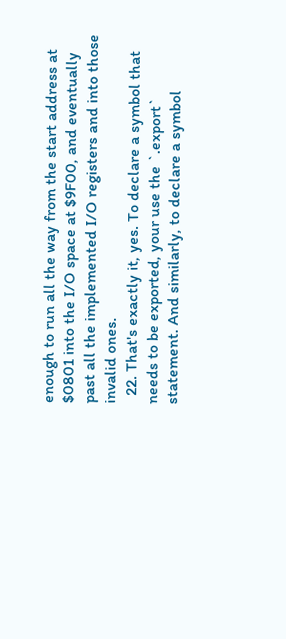enough to run all the way from the start address at $0801 into the I/O space at $9F00, and eventually past all the implemented I/O registers and into those invalid ones.
  22. That's exactly it, yes. To declare a symbol that needs to be exported, your use the `.export` statement. And similarly, to declare a symbol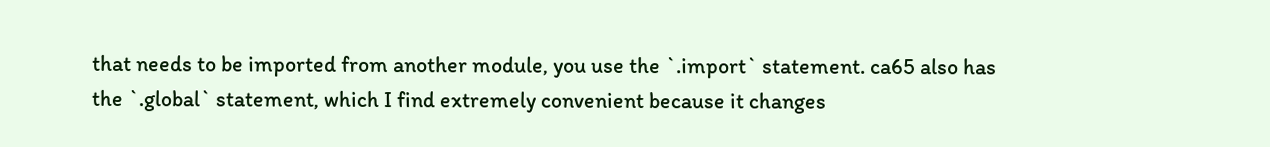that needs to be imported from another module, you use the `.import` statement. ca65 also has the `.global` statement, which I find extremely convenient because it changes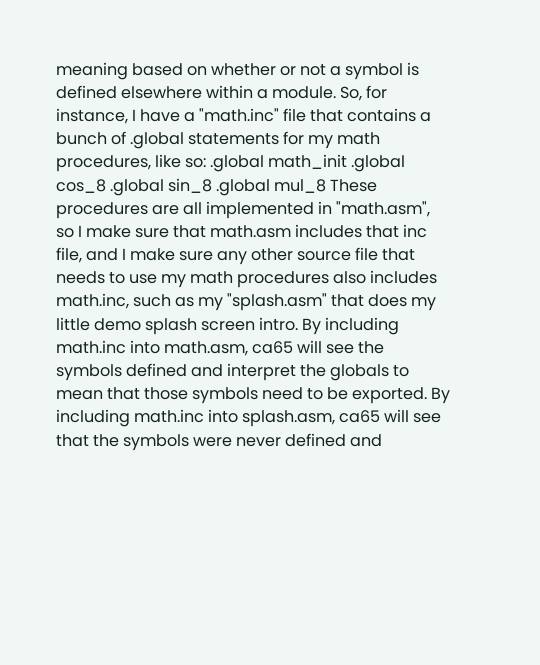meaning based on whether or not a symbol is defined elsewhere within a module. So, for instance, I have a "math.inc" file that contains a bunch of .global statements for my math procedures, like so: .global math_init .global cos_8 .global sin_8 .global mul_8 These procedures are all implemented in "math.asm", so I make sure that math.asm includes that inc file, and I make sure any other source file that needs to use my math procedures also includes math.inc, such as my "splash.asm" that does my little demo splash screen intro. By including math.inc into math.asm, ca65 will see the symbols defined and interpret the globals to mean that those symbols need to be exported. By including math.inc into splash.asm, ca65 will see that the symbols were never defined and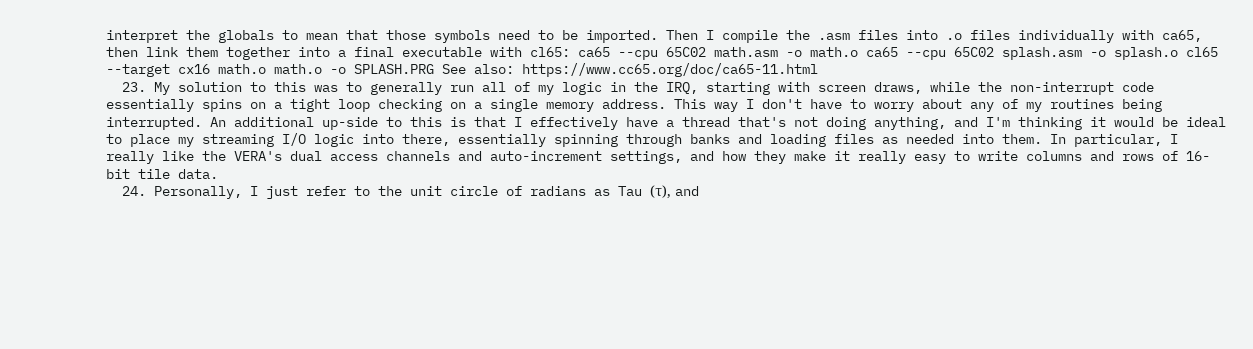interpret the globals to mean that those symbols need to be imported. Then I compile the .asm files into .o files individually with ca65, then link them together into a final executable with cl65: ca65 --cpu 65C02 math.asm -o math.o ca65 --cpu 65C02 splash.asm -o splash.o cl65 --target cx16 math.o math.o -o SPLASH.PRG See also: https://www.cc65.org/doc/ca65-11.html
  23. My solution to this was to generally run all of my logic in the IRQ, starting with screen draws, while the non-interrupt code essentially spins on a tight loop checking on a single memory address. This way I don't have to worry about any of my routines being interrupted. An additional up-side to this is that I effectively have a thread that's not doing anything, and I'm thinking it would be ideal to place my streaming I/O logic into there, essentially spinning through banks and loading files as needed into them. In particular, I really like the VERA's dual access channels and auto-increment settings, and how they make it really easy to write columns and rows of 16-bit tile data.
  24. Personally, I just refer to the unit circle of radians as Tau (τ), and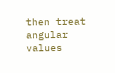then treat angular values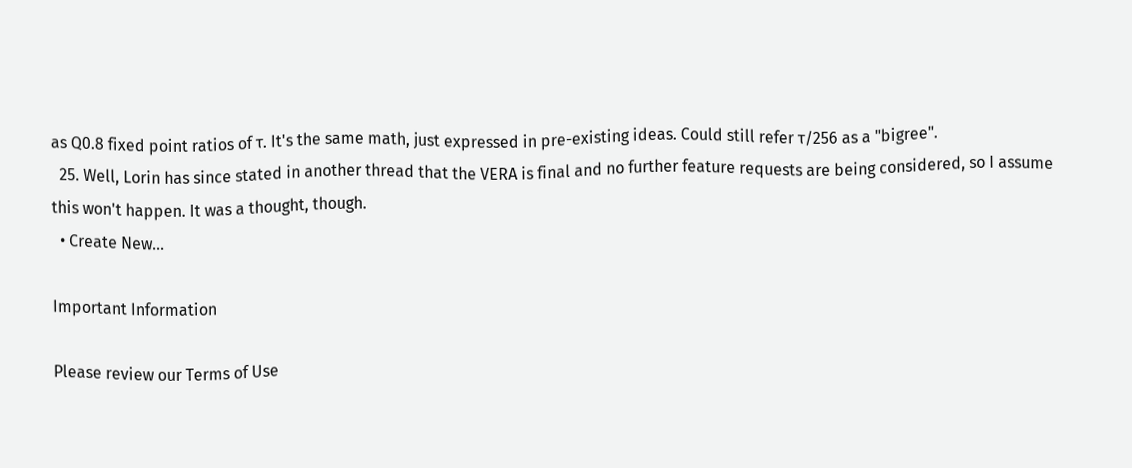as Q0.8 fixed point ratios of τ. It's the same math, just expressed in pre-existing ideas. Could still refer τ/256 as a "bigree".
  25. Well, Lorin has since stated in another thread that the VERA is final and no further feature requests are being considered, so I assume this won't happen. It was a thought, though.
  • Create New...

Important Information

Please review our Terms of Use